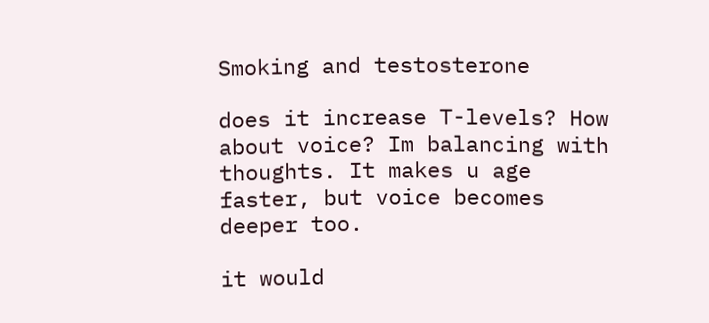Smoking and testosterone

does it increase T-levels? How about voice? Im balancing with thoughts. It makes u age faster, but voice becomes deeper too.

it would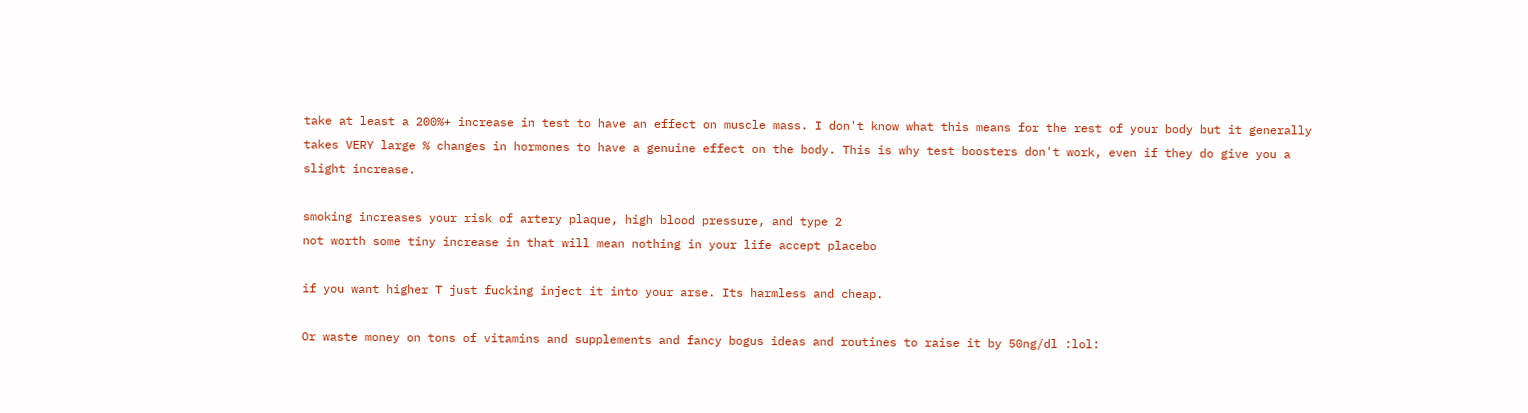take at least a 200%+ increase in test to have an effect on muscle mass. I don't know what this means for the rest of your body but it generally takes VERY large % changes in hormones to have a genuine effect on the body. This is why test boosters don't work, even if they do give you a slight increase.

smoking increases your risk of artery plaque, high blood pressure, and type 2
not worth some tiny increase in that will mean nothing in your life accept placebo

if you want higher T just fucking inject it into your arse. Its harmless and cheap.

Or waste money on tons of vitamins and supplements and fancy bogus ideas and routines to raise it by 50ng/dl :lol: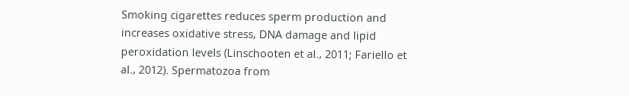Smoking cigarettes reduces sperm production and increases oxidative stress, DNA damage and lipid peroxidation levels (Linschooten et al., 2011; Fariello et al., 2012). Spermatozoa from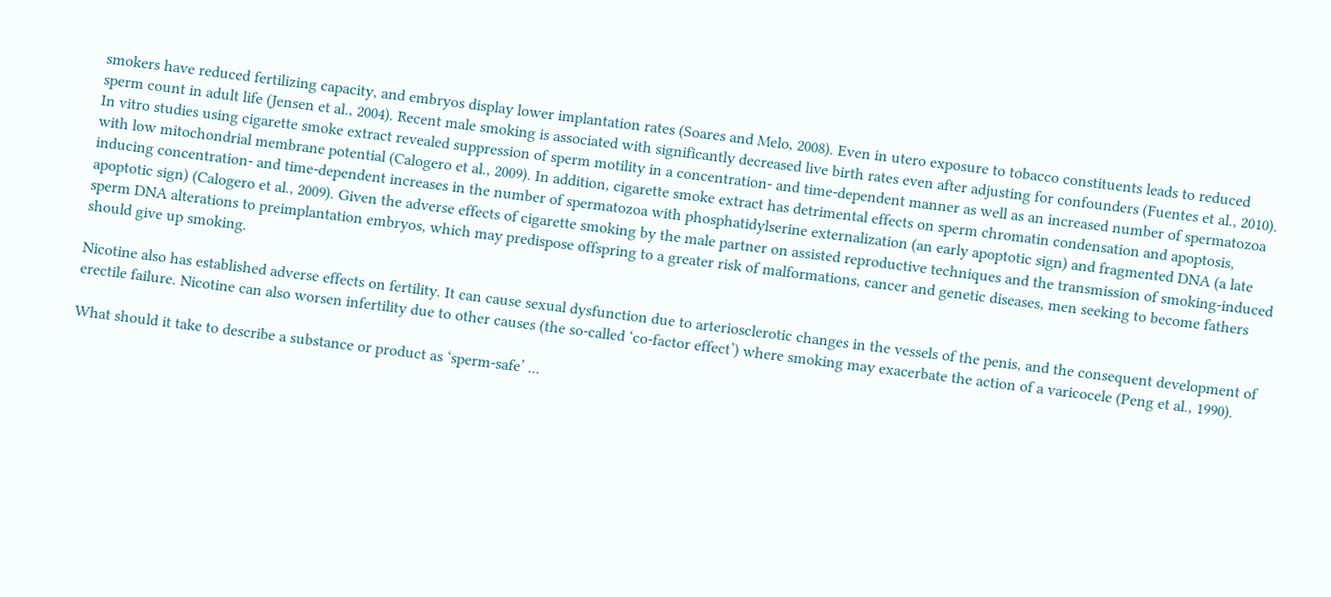smokers have reduced fertilizing capacity, and embryos display lower implantation rates (Soares and Melo, 2008). Even in utero exposure to tobacco constituents leads to reduced sperm count in adult life (Jensen et al., 2004). Recent male smoking is associated with significantly decreased live birth rates even after adjusting for confounders (Fuentes et al., 2010). In vitro studies using cigarette smoke extract revealed suppression of sperm motility in a concentration- and time-dependent manner as well as an increased number of spermatozoa with low mitochondrial membrane potential (Calogero et al., 2009). In addition, cigarette smoke extract has detrimental effects on sperm chromatin condensation and apoptosis, inducing concentration- and time-dependent increases in the number of spermatozoa with phosphatidylserine externalization (an early apoptotic sign) and fragmented DNA (a late apoptotic sign) (Calogero et al., 2009). Given the adverse effects of cigarette smoking by the male partner on assisted reproductive techniques and the transmission of smoking-induced sperm DNA alterations to preimplantation embryos, which may predispose offspring to a greater risk of malformations, cancer and genetic diseases, men seeking to become fathers should give up smoking.

Nicotine also has established adverse effects on fertility. It can cause sexual dysfunction due to arteriosclerotic changes in the vessels of the penis, and the consequent development of erectile failure. Nicotine can also worsen infertility due to other causes (the so-called ‘co-factor effect’) where smoking may exacerbate the action of a varicocele (Peng et al., 1990).

What should it take to describe a substance or product as ‘sperm-safe’ ...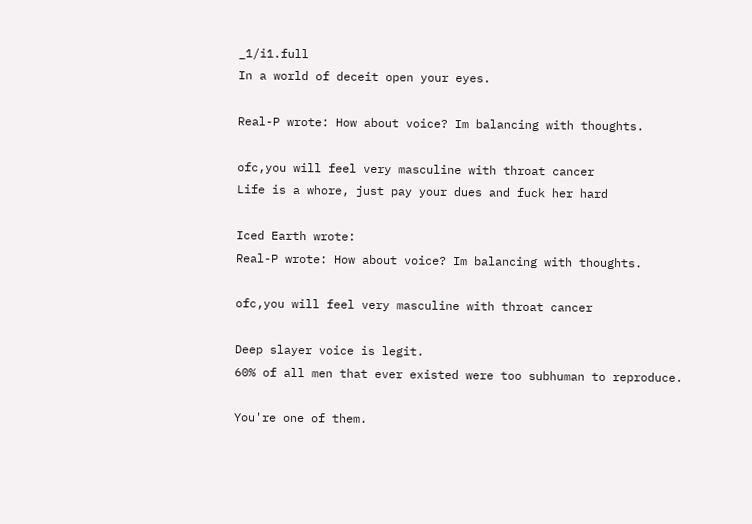_1/i1.full
In a world of deceit open your eyes.

Real-P wrote: How about voice? Im balancing with thoughts.

ofc,you will feel very masculine with throat cancer
Life is a whore, just pay your dues and fuck her hard

Iced Earth wrote:
Real-P wrote: How about voice? Im balancing with thoughts.

ofc,you will feel very masculine with throat cancer

Deep slayer voice is legit.
60% of all men that ever existed were too subhuman to reproduce.

You're one of them.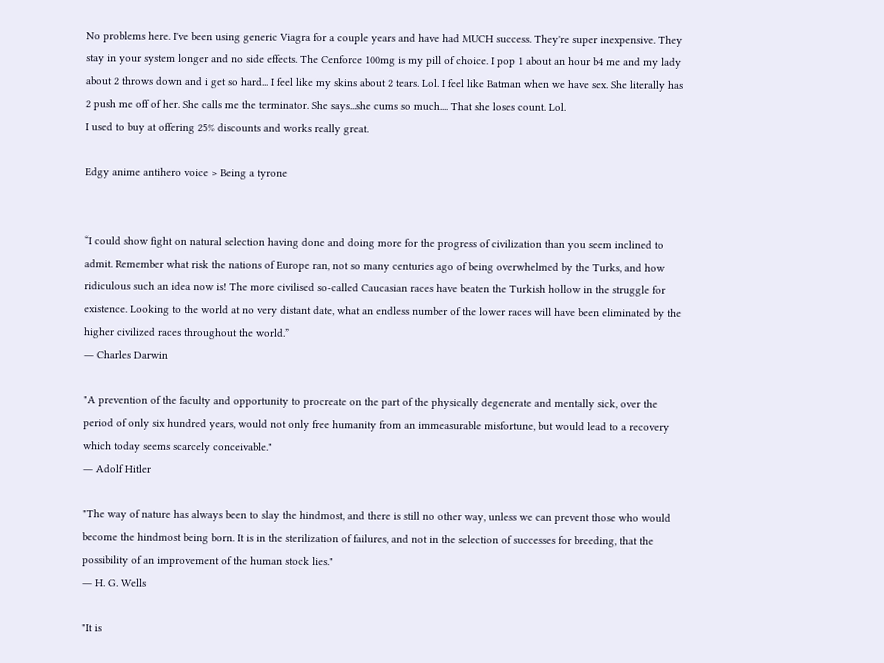No problems here. I've been using generic Viagra for a couple years and have had MUCH success. They're super inexpensive. They stay in your system longer and no side effects. The Cenforce 100mg is my pill of choice. I pop 1 about an hour b4 me and my lady about 2 throws down and i get so hard... I feel like my skins about 2 tears. Lol. I feel like Batman when we have sex. She literally has 2 push me off of her. She calls me the terminator. She says...she cums so much.... That she loses count. Lol.
I used to buy at offering 25% discounts and works really great.

Edgy anime antihero voice > Being a tyrone


“I could show fight on natural selection having done and doing more for the progress of civilization than you seem inclined to admit. Remember what risk the nations of Europe ran, not so many centuries ago of being overwhelmed by the Turks, and how ridiculous such an idea now is! The more civilised so-called Caucasian races have beaten the Turkish hollow in the struggle for existence. Looking to the world at no very distant date, what an endless number of the lower races will have been eliminated by the higher civilized races throughout the world.”
― Charles Darwin

"A prevention of the faculty and opportunity to procreate on the part of the physically degenerate and mentally sick, over the period of only six hundred years, would not only free humanity from an immeasurable misfortune, but would lead to a recovery which today seems scarcely conceivable."
― Adolf Hitler

"The way of nature has always been to slay the hindmost, and there is still no other way, unless we can prevent those who would become the hindmost being born. It is in the sterilization of failures, and not in the selection of successes for breeding, that the possibility of an improvement of the human stock lies."
― H. G. Wells

"It is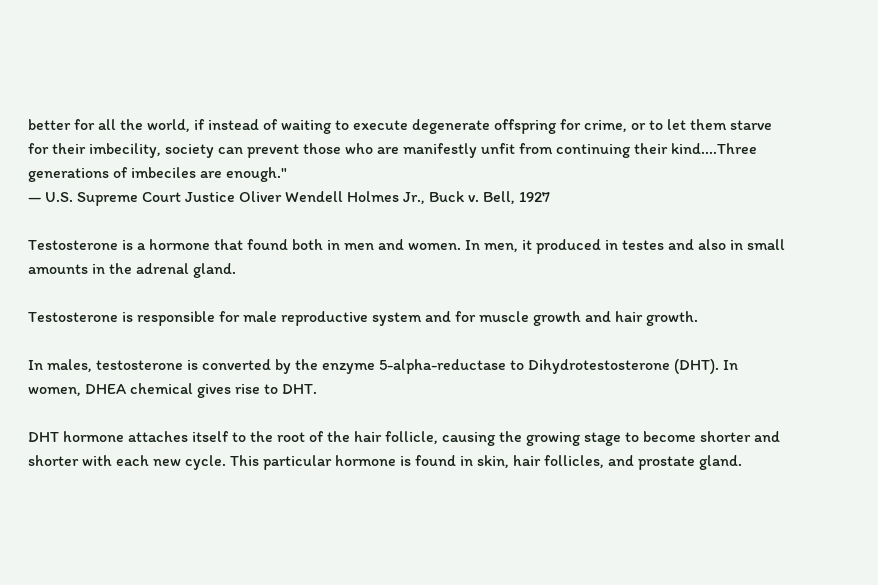better for all the world, if instead of waiting to execute degenerate offspring for crime, or to let them starve for their imbecility, society can prevent those who are manifestly unfit from continuing their kind....Three generations of imbeciles are enough."
― U.S. Supreme Court Justice Oliver Wendell Holmes Jr., Buck v. Bell, 1927

Testosterone is a hormone that found both in men and women. In men, it produced in testes and also in small amounts in the adrenal gland.

Testosterone is responsible for male reproductive system and for muscle growth and hair growth.

In males, testosterone is converted by the enzyme 5-alpha-reductase to Dihydrotestosterone (DHT). In women, DHEA chemical gives rise to DHT.

DHT hormone attaches itself to the root of the hair follicle, causing the growing stage to become shorter and shorter with each new cycle. This particular hormone is found in skin, hair follicles, and prostate gland.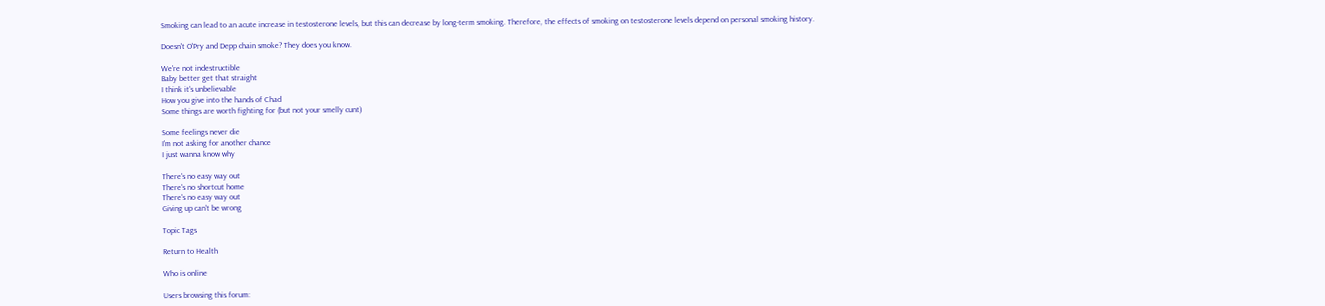Smoking can lead to an acute increase in testosterone levels, but this can decrease by long-term smoking. Therefore, the effects of smoking on testosterone levels depend on personal smoking history.

Doesn't O'Pry and Depp chain smoke? They does you know.

We're not indestructible
Baby better get that straight
I think it's unbelievable
How you give into the hands of Chad
Some things are worth fighting for (but not your smelly cunt)

Some feelings never die
I'm not asking for another chance
I just wanna know why

There's no easy way out
There's no shortcut home
There's no easy way out
Giving up can't be wrong

Topic Tags

Return to Health

Who is online

Users browsing this forum: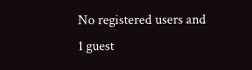No registered users and 1 guest